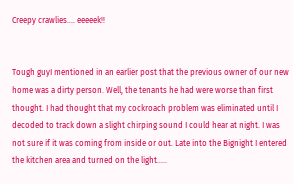Creepy crawlies…. eeeeek!!


Tough guyI mentioned in an earlier post that the previous owner of our new home was a dirty person. Well, the tenants he had were worse than first thought. I had thought that my cockroach problem was eliminated until I decoded to track down a slight chirping sound I could hear at night. I was not sure if it was coming from inside or out. Late into the Bignight I entered the kitchen area and turned on the light…..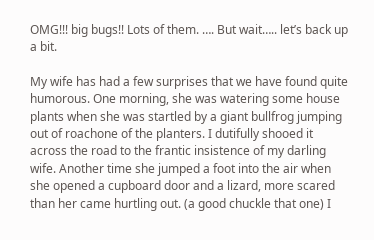OMG!!! big bugs!! Lots of them. …. But wait….. let’s back up a bit.

My wife has had a few surprises that we have found quite humorous. One morning, she was watering some house plants when she was startled by a giant bullfrog jumping out of roachone of the planters. I dutifully shooed it across the road to the frantic insistence of my darling wife. Another time she jumped a foot into the air when she opened a cupboard door and a lizard, more scared than her came hurtling out. (a good chuckle that one) I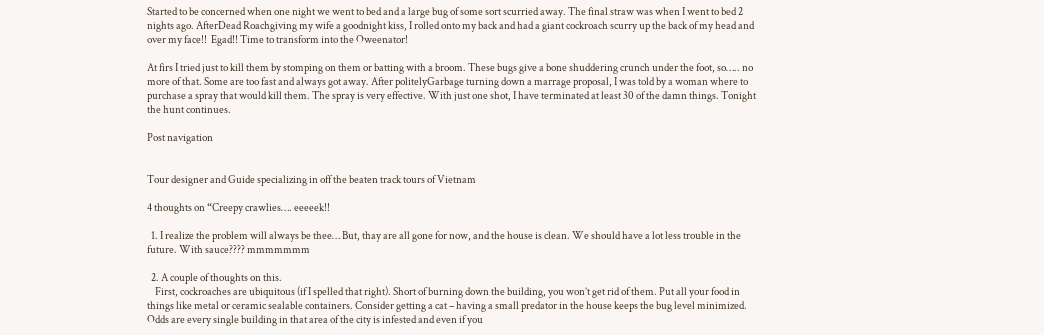Started to be concerned when one night we went to bed and a large bug of some sort scurried away. The final straw was when I went to bed 2 nights ago. AfterDead Roachgiving my wife a goodnight kiss, I rolled onto my back and had a giant cockroach scurry up the back of my head and over my face!!  Egad!! Time to transform into the Oweenator!

At firs I tried just to kill them by stomping on them or batting with a broom. These bugs give a bone shuddering crunch under the foot, so….. no more of that. Some are too fast and always got away. After politelyGarbage turning down a marrage proposal, I was told by a woman where to purchase a spray that would kill them. The spray is very effective. With just one shot, I have terminated at least 30 of the damn things. Tonight the hunt continues.

Post navigation


Tour designer and Guide specializing in off the beaten track tours of Vietnam

4 thoughts on “Creepy crawlies…. eeeeek!!

  1. I realize the problem will always be thee… But, thay are all gone for now, and the house is clean. We should have a lot less trouble in the future. With sauce???? mmmmmmm

  2. A couple of thoughts on this.
    First, cockroaches are ubiquitous (if I spelled that right). Short of burning down the building, you won’t get rid of them. Put all your food in things like metal or ceramic sealable containers. Consider getting a cat – having a small predator in the house keeps the bug level minimized. Odds are every single building in that area of the city is infested and even if you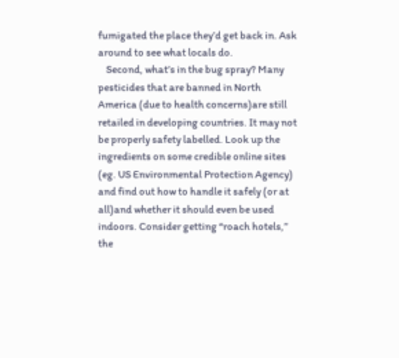fumigated the place they’d get back in. Ask around to see what locals do.
    Second, what’s in the bug spray? Many pesticides that are banned in North America (due to health concerns)are still retailed in developing countries. It may not be properly safety labelled. Look up the ingredients on some credible online sites (eg. US Environmental Protection Agency) and find out how to handle it safely (or at all)and whether it should even be used indoors. Consider getting “roach hotels,” the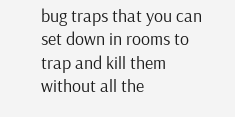bug traps that you can set down in rooms to trap and kill them without all the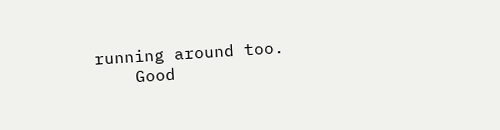running around too.
    Good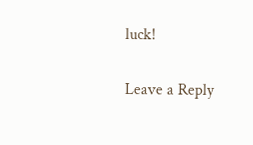luck!

Leave a Reply